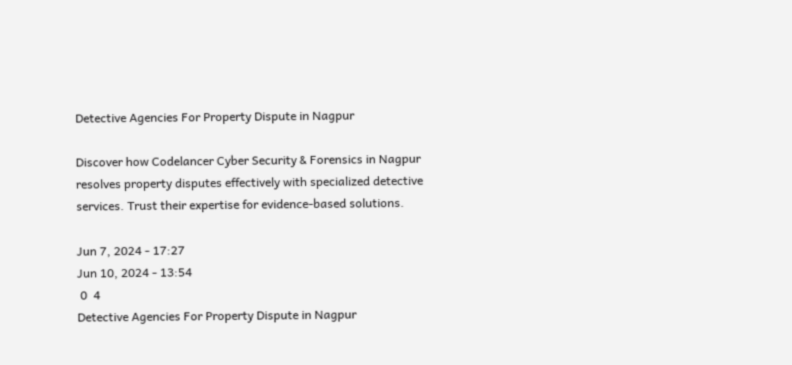Detective Agencies For Property Dispute in Nagpur

Discover how Codelancer Cyber Security & Forensics in Nagpur resolves property disputes effectively with specialized detective services. Trust their expertise for evidence-based solutions.

Jun 7, 2024 - 17:27
Jun 10, 2024 - 13:54
 0  4
Detective Agencies For Property Dispute in Nagpur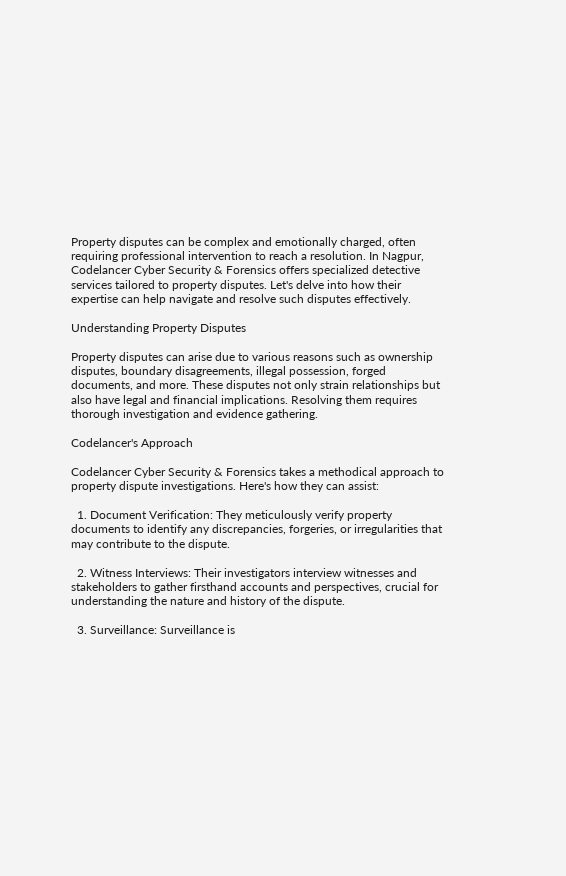Property disputes can be complex and emotionally charged, often requiring professional intervention to reach a resolution. In Nagpur, Codelancer Cyber Security & Forensics offers specialized detective services tailored to property disputes. Let's delve into how their expertise can help navigate and resolve such disputes effectively.

Understanding Property Disputes

Property disputes can arise due to various reasons such as ownership disputes, boundary disagreements, illegal possession, forged documents, and more. These disputes not only strain relationships but also have legal and financial implications. Resolving them requires thorough investigation and evidence gathering.

Codelancer's Approach

Codelancer Cyber Security & Forensics takes a methodical approach to property dispute investigations. Here's how they can assist:

  1. Document Verification: They meticulously verify property documents to identify any discrepancies, forgeries, or irregularities that may contribute to the dispute.

  2. Witness Interviews: Their investigators interview witnesses and stakeholders to gather firsthand accounts and perspectives, crucial for understanding the nature and history of the dispute.

  3. Surveillance: Surveillance is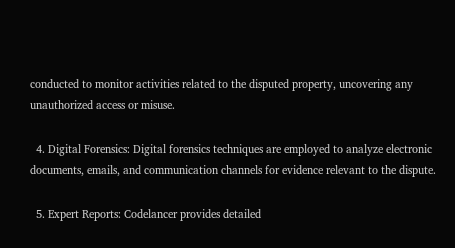conducted to monitor activities related to the disputed property, uncovering any unauthorized access or misuse.

  4. Digital Forensics: Digital forensics techniques are employed to analyze electronic documents, emails, and communication channels for evidence relevant to the dispute.

  5. Expert Reports: Codelancer provides detailed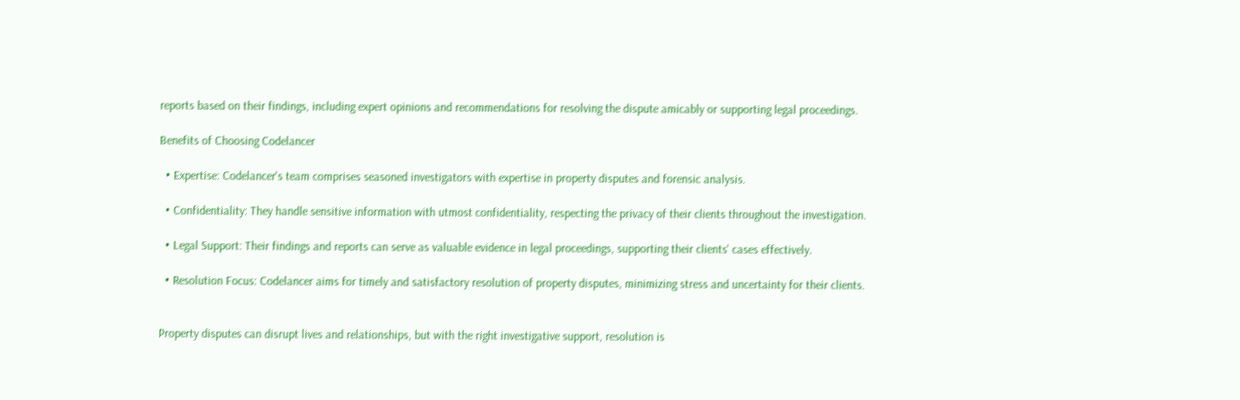reports based on their findings, including expert opinions and recommendations for resolving the dispute amicably or supporting legal proceedings.

Benefits of Choosing Codelancer

  • Expertise: Codelancer's team comprises seasoned investigators with expertise in property disputes and forensic analysis.

  • Confidentiality: They handle sensitive information with utmost confidentiality, respecting the privacy of their clients throughout the investigation.

  • Legal Support: Their findings and reports can serve as valuable evidence in legal proceedings, supporting their clients' cases effectively.

  • Resolution Focus: Codelancer aims for timely and satisfactory resolution of property disputes, minimizing stress and uncertainty for their clients.


Property disputes can disrupt lives and relationships, but with the right investigative support, resolution is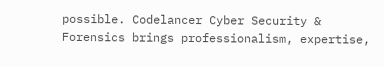possible. Codelancer Cyber Security & Forensics brings professionalism, expertise,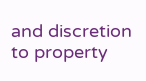and discretion to property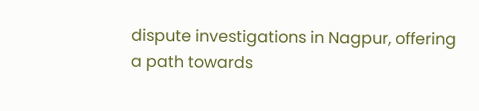dispute investigations in Nagpur, offering a path towards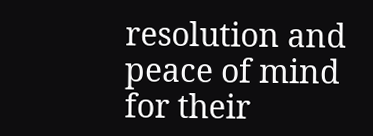resolution and peace of mind for their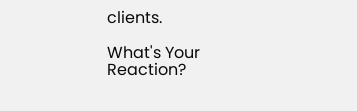clients.

What's Your Reaction?